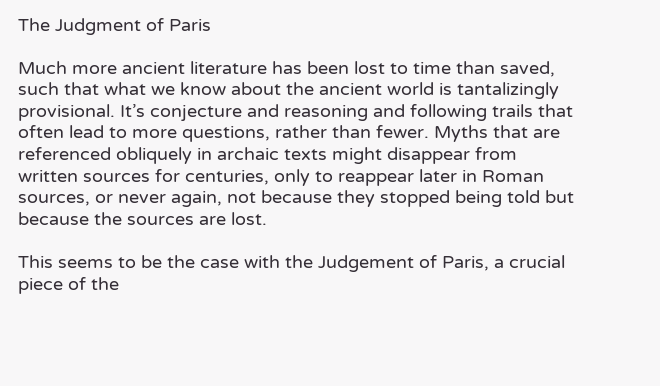The Judgment of Paris

Much more ancient literature has been lost to time than saved, such that what we know about the ancient world is tantalizingly provisional. It’s conjecture and reasoning and following trails that often lead to more questions, rather than fewer. Myths that are referenced obliquely in archaic texts might disappear from written sources for centuries, only to reappear later in Roman sources, or never again, not because they stopped being told but because the sources are lost.

This seems to be the case with the Judgement of Paris, a crucial piece of the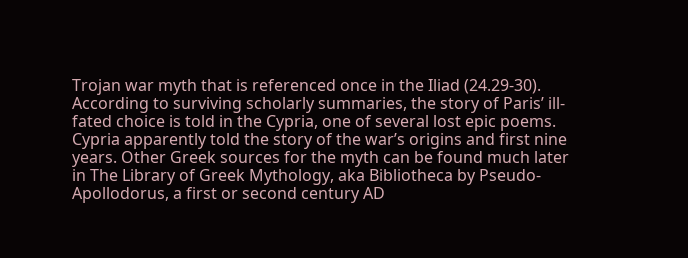Trojan war myth that is referenced once in the Iliad (24.29-30). According to surviving scholarly summaries, the story of Paris’ ill-fated choice is told in the Cypria, one of several lost epic poems. Cypria apparently told the story of the war’s origins and first nine years. Other Greek sources for the myth can be found much later in The Library of Greek Mythology, aka Bibliotheca by Pseudo-Apollodorus, a first or second century AD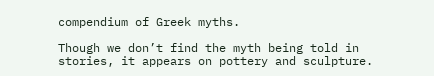compendium of Greek myths.

Though we don’t find the myth being told in stories, it appears on pottery and sculpture.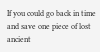If you could go back in time and save one piece of lost ancient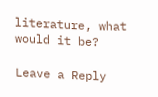literature, what would it be?

Leave a Reply